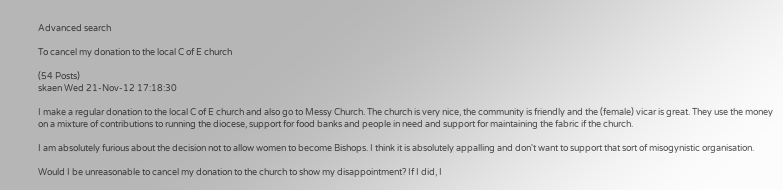Advanced search

To cancel my donation to the local C of E church

(54 Posts)
skaen Wed 21-Nov-12 17:18:30

I make a regular donation to the local C of E church and also go to Messy Church. The church is very nice, the community is friendly and the (female) vicar is great. They use the money on a mixture of contributions to running the diocese, support for food banks and people in need and support for maintaining the fabric if the church.

I am absolutely furious about the decision not to allow women to become Bishops. I think it is absolutely appalling and don't want to support that sort of misogynistic organisation.

Would I be unreasonable to cancel my donation to the church to show my disappointment? If I did, I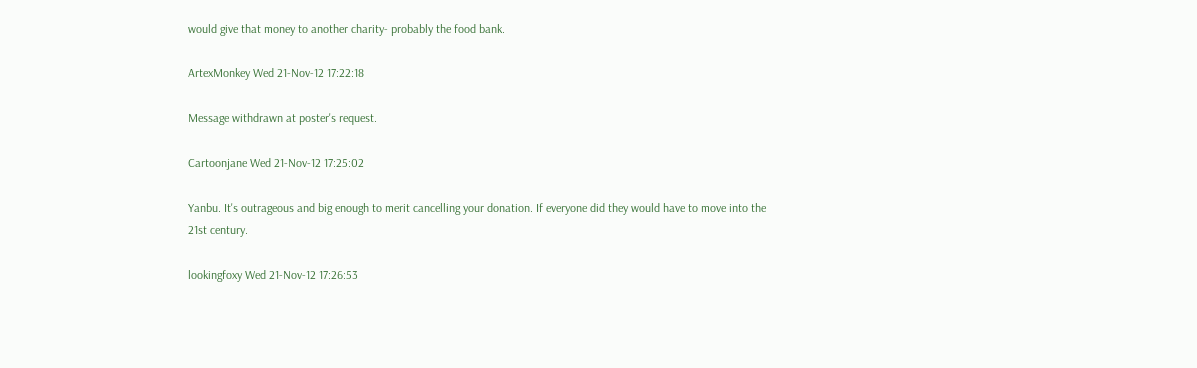would give that money to another charity- probably the food bank.

ArtexMonkey Wed 21-Nov-12 17:22:18

Message withdrawn at poster's request.

Cartoonjane Wed 21-Nov-12 17:25:02

Yanbu. It's outrageous and big enough to merit cancelling your donation. If everyone did they would have to move into the 21st century.

lookingfoxy Wed 21-Nov-12 17:26:53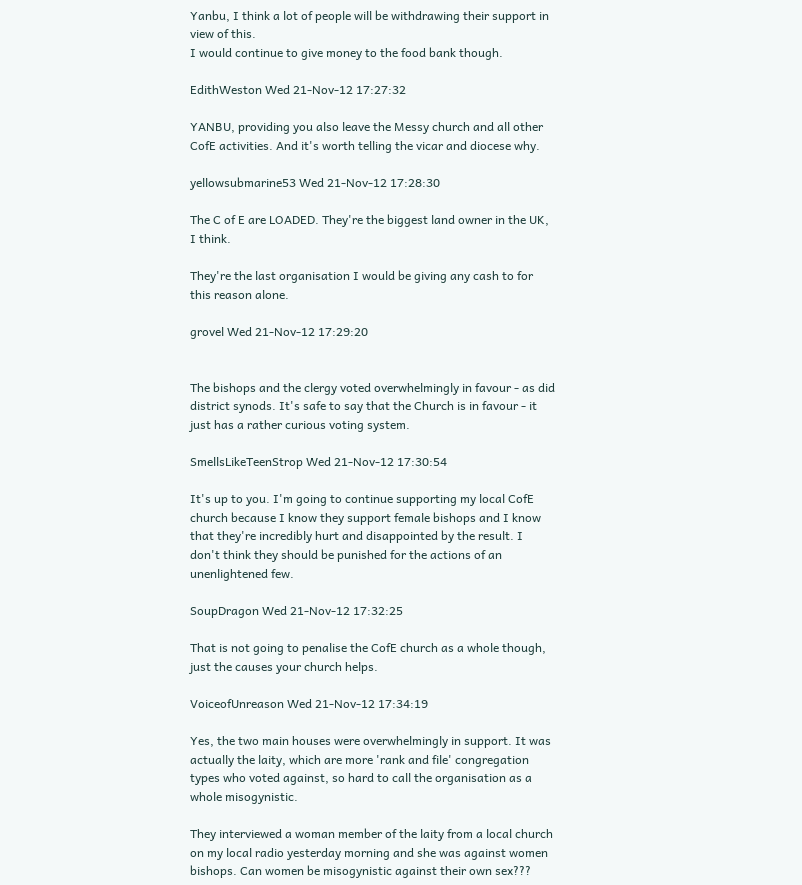Yanbu, I think a lot of people will be withdrawing their support in view of this.
I would continue to give money to the food bank though.

EdithWeston Wed 21-Nov-12 17:27:32

YANBU, providing you also leave the Messy church and all other CofE activities. And it's worth telling the vicar and diocese why.

yellowsubmarine53 Wed 21-Nov-12 17:28:30

The C of E are LOADED. They're the biggest land owner in the UK, I think.

They're the last organisation I would be giving any cash to for this reason alone.

grovel Wed 21-Nov-12 17:29:20


The bishops and the clergy voted overwhelmingly in favour - as did district synods. It's safe to say that the Church is in favour - it just has a rather curious voting system.

SmellsLikeTeenStrop Wed 21-Nov-12 17:30:54

It's up to you. I'm going to continue supporting my local CofE church because I know they support female bishops and I know that they're incredibly hurt and disappointed by the result. I don't think they should be punished for the actions of an unenlightened few.

SoupDragon Wed 21-Nov-12 17:32:25

That is not going to penalise the CofE church as a whole though, just the causes your church helps.

VoiceofUnreason Wed 21-Nov-12 17:34:19

Yes, the two main houses were overwhelmingly in support. It was actually the laity, which are more 'rank and file' congregation types who voted against, so hard to call the organisation as a whole misogynistic.

They interviewed a woman member of the laity from a local church on my local radio yesterday morning and she was against women bishops. Can women be misogynistic against their own sex???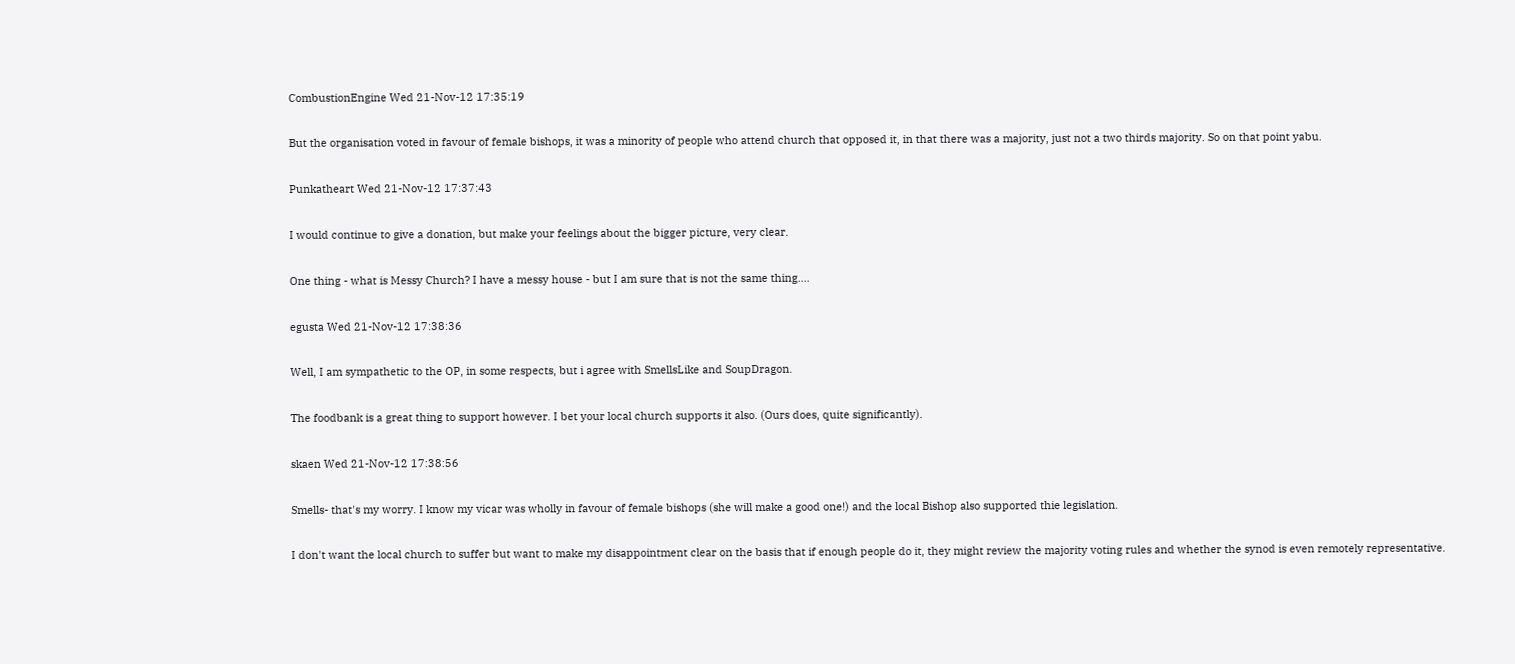CombustionEngine Wed 21-Nov-12 17:35:19

But the organisation voted in favour of female bishops, it was a minority of people who attend church that opposed it, in that there was a majority, just not a two thirds majority. So on that point yabu.

Punkatheart Wed 21-Nov-12 17:37:43

I would continue to give a donation, but make your feelings about the bigger picture, very clear.

One thing - what is Messy Church? I have a messy house - but I am sure that is not the same thing....

egusta Wed 21-Nov-12 17:38:36

Well, I am sympathetic to the OP, in some respects, but i agree with SmellsLike and SoupDragon.

The foodbank is a great thing to support however. I bet your local church supports it also. (Ours does, quite significantly).

skaen Wed 21-Nov-12 17:38:56

Smells- that's my worry. I know my vicar was wholly in favour of female bishops (she will make a good one!) and the local Bishop also supported thie legislation.

I don't want the local church to suffer but want to make my disappointment clear on the basis that if enough people do it, they might review the majority voting rules and whether the synod is even remotely representative.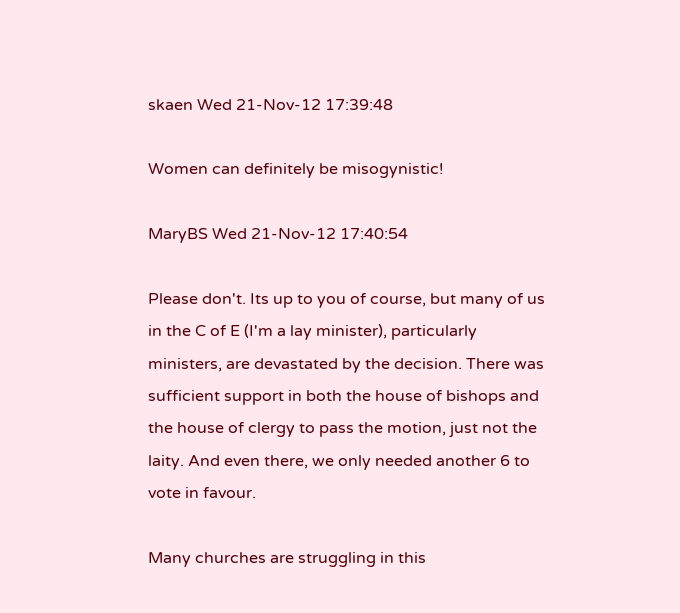skaen Wed 21-Nov-12 17:39:48

Women can definitely be misogynistic!

MaryBS Wed 21-Nov-12 17:40:54

Please don't. Its up to you of course, but many of us in the C of E (I'm a lay minister), particularly ministers, are devastated by the decision. There was sufficient support in both the house of bishops and the house of clergy to pass the motion, just not the laity. And even there, we only needed another 6 to vote in favour.

Many churches are struggling in this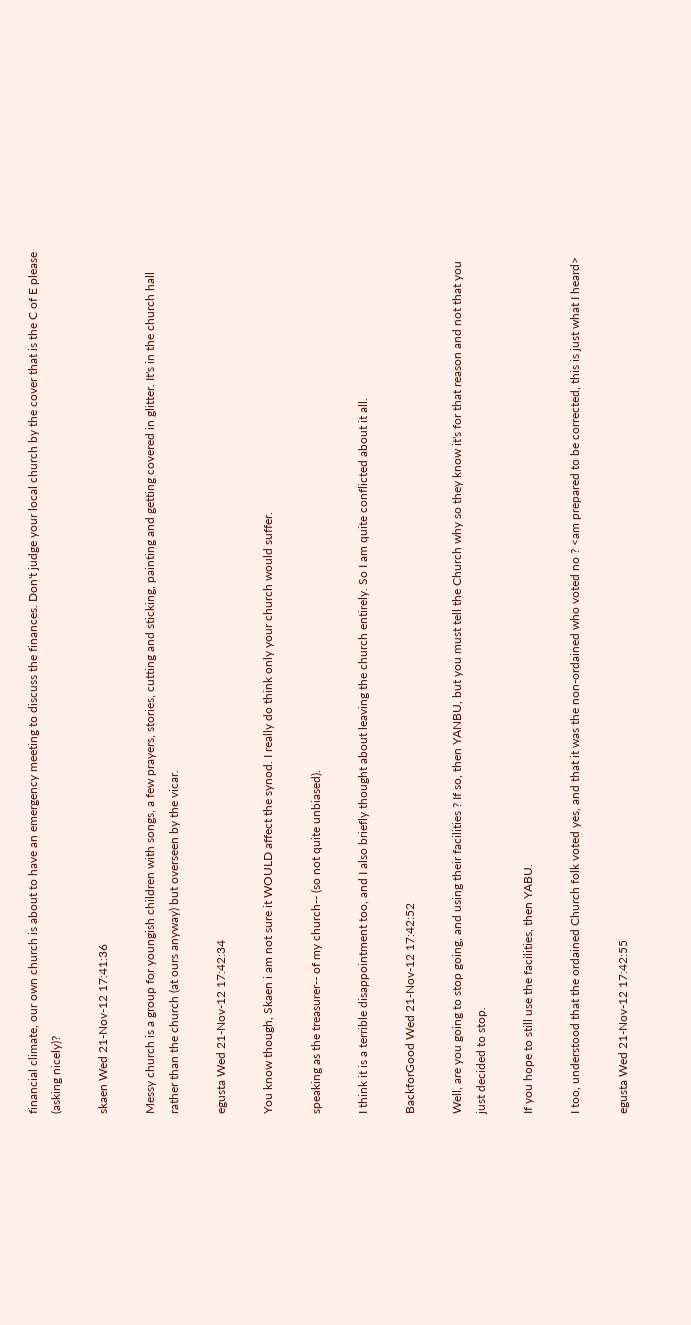financial climate, our own church is about to have an emergency meeting to discuss the finances. Don't judge your local church by the cover that is the C of E please (asking nicely)?

skaen Wed 21-Nov-12 17:41:36

Messy church is a group for youngish children with songs, a few prayers, stories, cutting and sticking, painting and getting covered in glitter. It's in the church hall rather than the church (at ours anyway) but overseen by the vicar.

egusta Wed 21-Nov-12 17:42:34

You know though, Skaen i am not sure it WOULD affect the synod. I really do think only your church would suffer.

speaking as the treasurer-- of my church-- (so not quite unbiased).

I think it is a terrible disappointment too, and I also briefly thought about leaving the church entirely. So I am quite conflicted about it all.

BackforGood Wed 21-Nov-12 17:42:52

Well, are you going to stop going, and using their facilities ? If so, then YANBU, but you must tell the Church why so they know it's for that reason and not that you just decided to stop.

If you hope to still use the facilities, then YABU.

I too, understood that the ordained Church folk voted yes, and that it was the non-ordained who voted no ? <am prepared to be corrected, this is just what I heard>

egusta Wed 21-Nov-12 17:42:55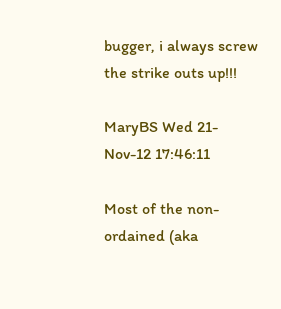bugger, i always screw the strike outs up!!!

MaryBS Wed 21-Nov-12 17:46:11

Most of the non-ordained (aka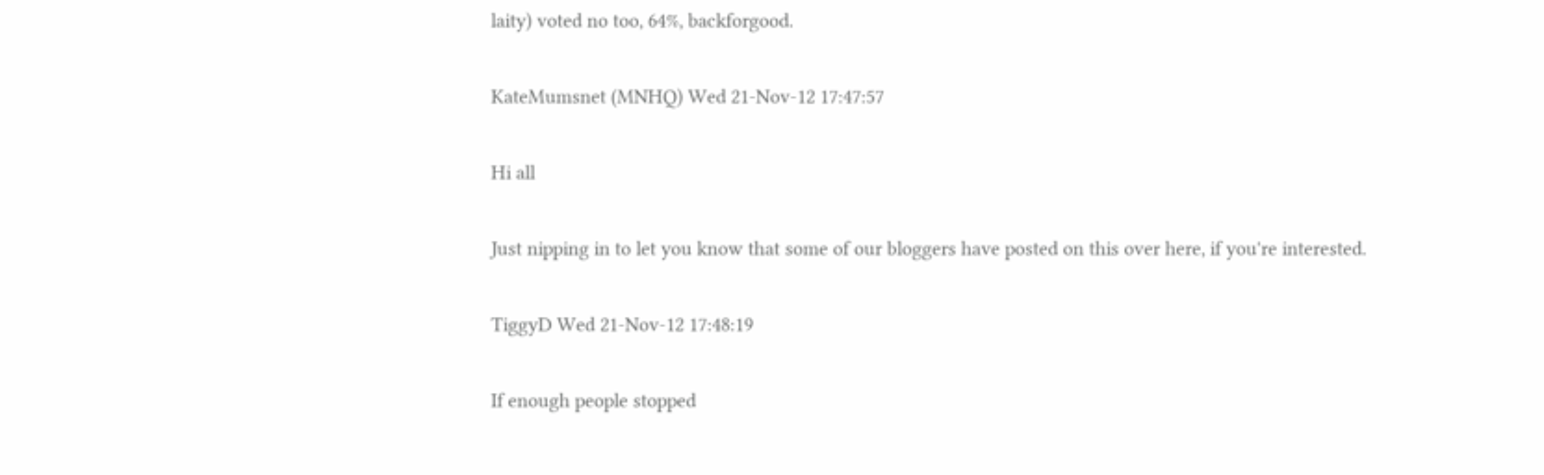laity) voted no too, 64%, backforgood.

KateMumsnet (MNHQ) Wed 21-Nov-12 17:47:57

Hi all

Just nipping in to let you know that some of our bloggers have posted on this over here, if you're interested.

TiggyD Wed 21-Nov-12 17:48:19

If enough people stopped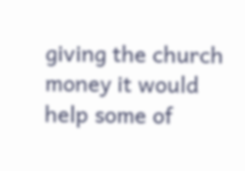giving the church money it would help some of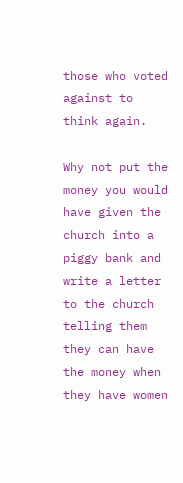those who voted against to think again.

Why not put the money you would have given the church into a piggy bank and write a letter to the church telling them they can have the money when they have women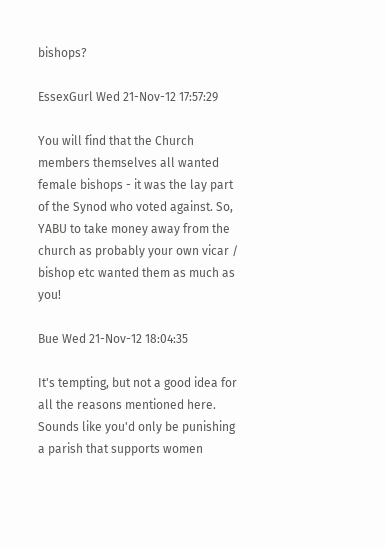bishops?

EssexGurl Wed 21-Nov-12 17:57:29

You will find that the Church members themselves all wanted female bishops - it was the lay part of the Synod who voted against. So, YABU to take money away from the church as probably your own vicar / bishop etc wanted them as much as you!

Bue Wed 21-Nov-12 18:04:35

It's tempting, but not a good idea for all the reasons mentioned here. Sounds like you'd only be punishing a parish that supports women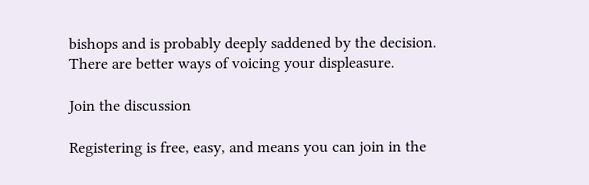bishops and is probably deeply saddened by the decision. There are better ways of voicing your displeasure.

Join the discussion

Registering is free, easy, and means you can join in the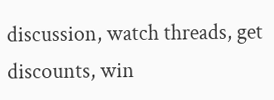discussion, watch threads, get discounts, win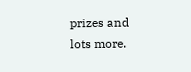prizes and lots more.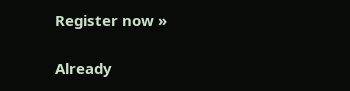Register now »

Already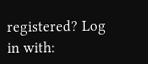registered? Log in with: